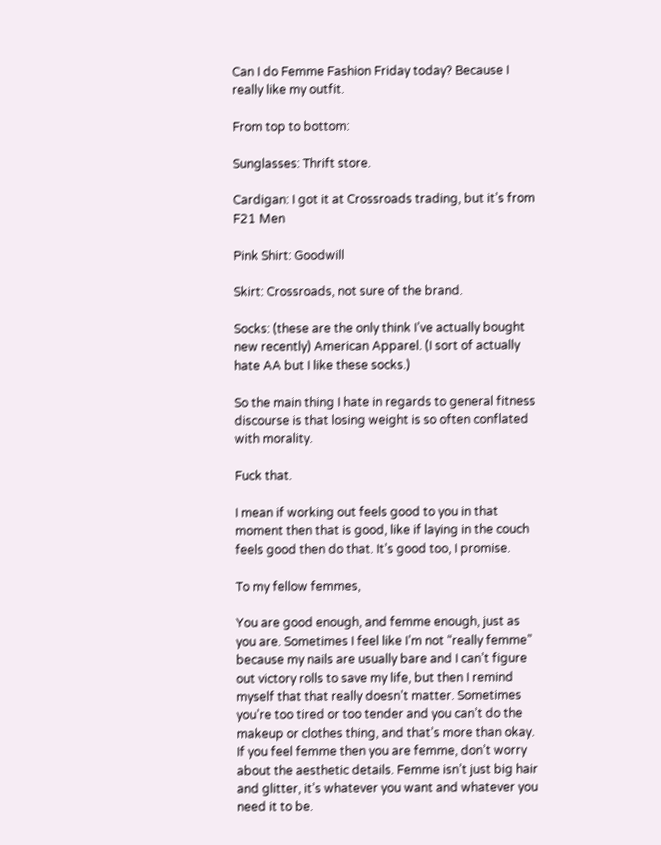Can I do Femme Fashion Friday today? Because I really like my outfit.

From top to bottom:

Sunglasses: Thrift store.

Cardigan: I got it at Crossroads trading, but it’s from F21 Men

Pink Shirt: Goodwill

Skirt: Crossroads, not sure of the brand.

Socks: (these are the only think I’ve actually bought new recently) American Apparel. (I sort of actually hate AA but I like these socks.)

So the main thing I hate in regards to general fitness discourse is that losing weight is so often conflated with morality.

Fuck that.

I mean if working out feels good to you in that moment then that is good, like if laying in the couch feels good then do that. It’s good too, I promise.

To my fellow femmes,

You are good enough, and femme enough, just as you are. Sometimes I feel like I’m not “really femme” because my nails are usually bare and I can’t figure out victory rolls to save my life, but then I remind myself that that really doesn’t matter. Sometimes you’re too tired or too tender and you can’t do the makeup or clothes thing, and that’s more than okay. If you feel femme then you are femme, don’t worry about the aesthetic details. Femme isn’t just big hair and glitter, it’s whatever you want and whatever you need it to be.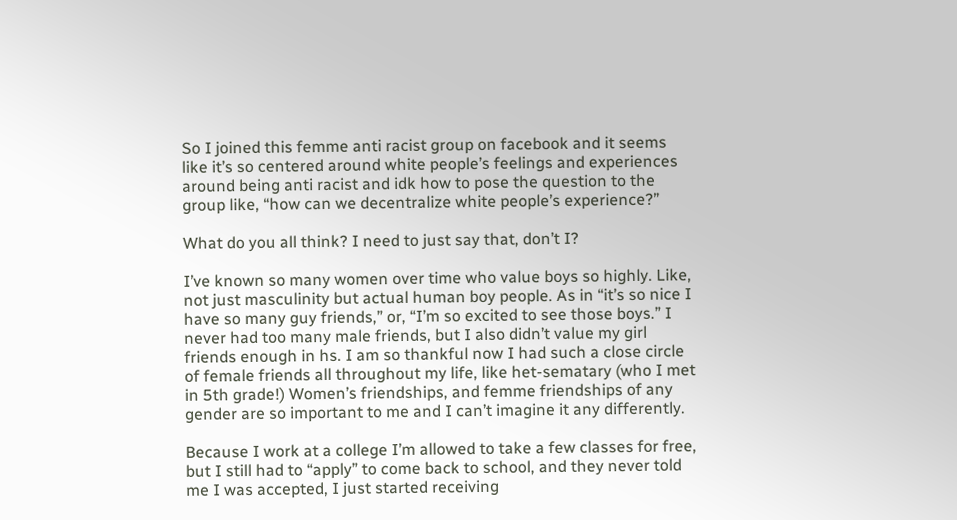So I joined this femme anti racist group on facebook and it seems like it’s so centered around white people’s feelings and experiences around being anti racist and idk how to pose the question to the group like, “how can we decentralize white people’s experience?”

What do you all think? I need to just say that, don’t I?

I’ve known so many women over time who value boys so highly. Like, not just masculinity but actual human boy people. As in “it’s so nice I have so many guy friends,” or, “I’m so excited to see those boys.” I never had too many male friends, but I also didn’t value my girl friends enough in hs. I am so thankful now I had such a close circle of female friends all throughout my life, like het-sematary (who I met in 5th grade!) Women’s friendships, and femme friendships of any gender are so important to me and I can’t imagine it any differently.

Because I work at a college I’m allowed to take a few classes for free, but I still had to “apply” to come back to school, and they never told me I was accepted, I just started receiving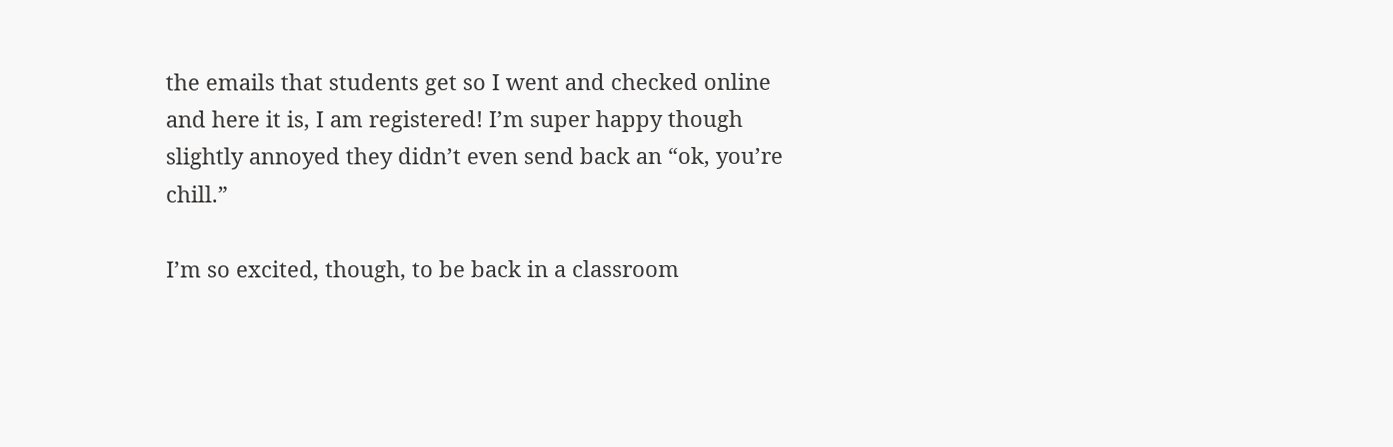the emails that students get so I went and checked online and here it is, I am registered! I’m super happy though slightly annoyed they didn’t even send back an “ok, you’re chill.”

I’m so excited, though, to be back in a classroom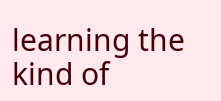learning the kind of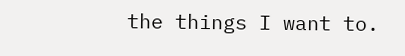the things I want to.